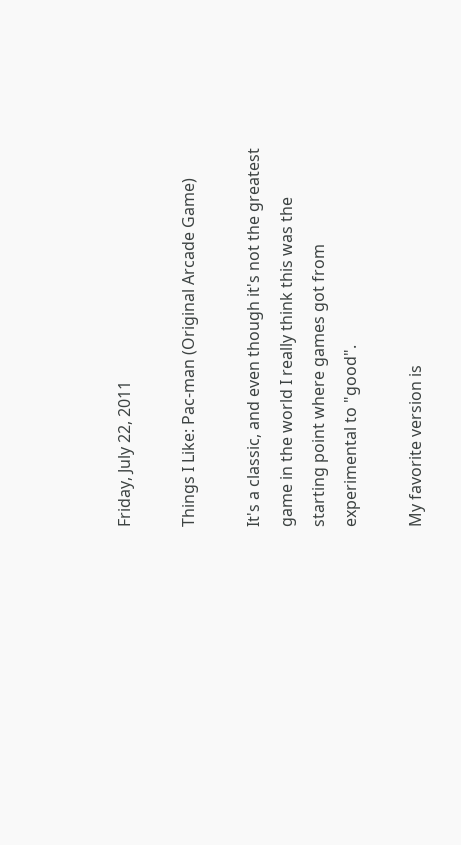Friday, July 22, 2011

Things I Like: Pac-man (Original Arcade Game)

It's a classic, and even though it's not the greatest game in the world I really think this was the starting point where games got from experimental to "good".

My favorite version is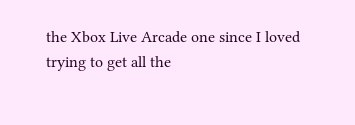the Xbox Live Arcade one since I loved trying to get all the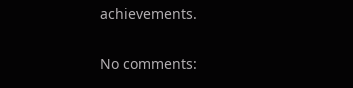achievements.

No comments: